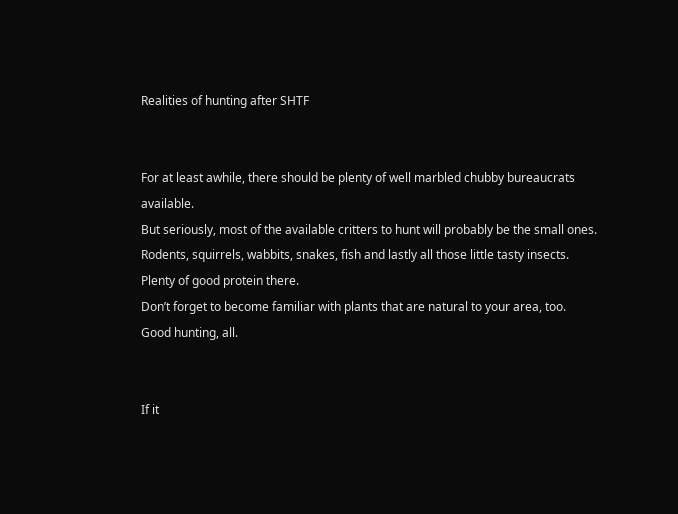Realities of hunting after SHTF


For at least awhile, there should be plenty of well marbled chubby bureaucrats available.
But seriously, most of the available critters to hunt will probably be the small ones.
Rodents, squirrels, wabbits, snakes, fish and lastly all those little tasty insects.
Plenty of good protein there.
Don’t forget to become familiar with plants that are natural to your area, too.
Good hunting, all.


If it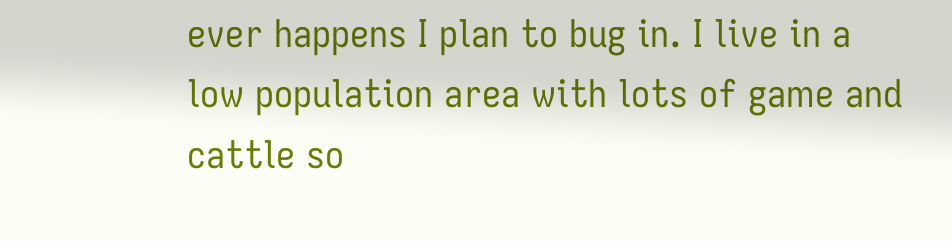ever happens I plan to bug in. I live in a low population area with lots of game and cattle so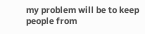my problem will be to keep people from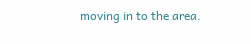moving in to the area.